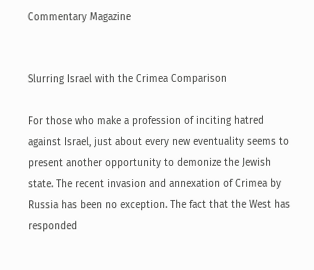Commentary Magazine


Slurring Israel with the Crimea Comparison

For those who make a profession of inciting hatred against Israel, just about every new eventuality seems to present another opportunity to demonize the Jewish state. The recent invasion and annexation of Crimea by Russia has been no exception. The fact that the West has responded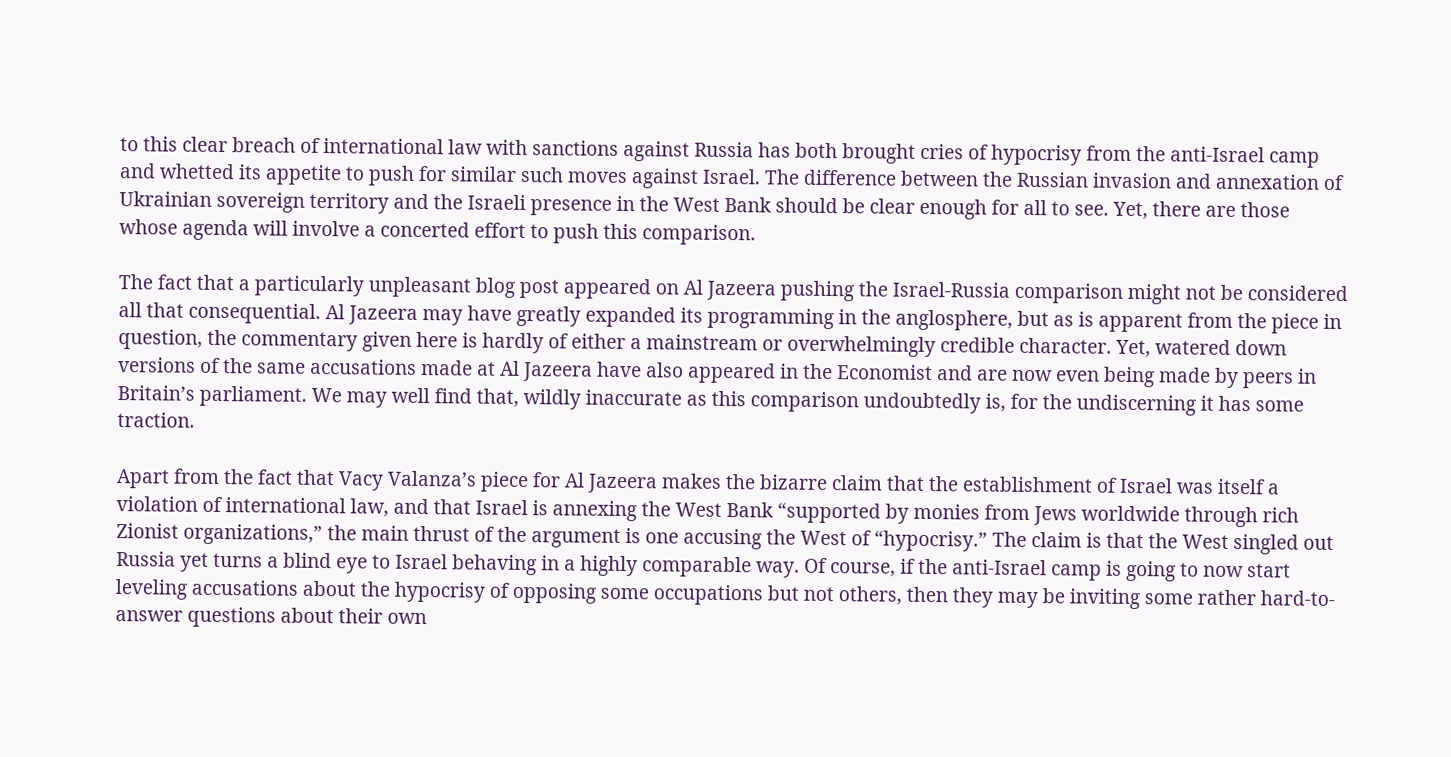to this clear breach of international law with sanctions against Russia has both brought cries of hypocrisy from the anti-Israel camp and whetted its appetite to push for similar such moves against Israel. The difference between the Russian invasion and annexation of Ukrainian sovereign territory and the Israeli presence in the West Bank should be clear enough for all to see. Yet, there are those whose agenda will involve a concerted effort to push this comparison.

The fact that a particularly unpleasant blog post appeared on Al Jazeera pushing the Israel-Russia comparison might not be considered all that consequential. Al Jazeera may have greatly expanded its programming in the anglosphere, but as is apparent from the piece in question, the commentary given here is hardly of either a mainstream or overwhelmingly credible character. Yet, watered down versions of the same accusations made at Al Jazeera have also appeared in the Economist and are now even being made by peers in Britain’s parliament. We may well find that, wildly inaccurate as this comparison undoubtedly is, for the undiscerning it has some traction.

Apart from the fact that Vacy Valanza’s piece for Al Jazeera makes the bizarre claim that the establishment of Israel was itself a violation of international law, and that Israel is annexing the West Bank “supported by monies from Jews worldwide through rich Zionist organizations,” the main thrust of the argument is one accusing the West of “hypocrisy.” The claim is that the West singled out Russia yet turns a blind eye to Israel behaving in a highly comparable way. Of course, if the anti-Israel camp is going to now start leveling accusations about the hypocrisy of opposing some occupations but not others, then they may be inviting some rather hard-to-answer questions about their own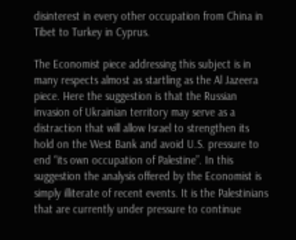disinterest in every other occupation from China in Tibet to Turkey in Cyprus.

The Economist piece addressing this subject is in many respects almost as startling as the Al Jazeera piece. Here the suggestion is that the Russian invasion of Ukrainian territory may serve as a distraction that will allow Israel to strengthen its hold on the West Bank and avoid U.S. pressure to end “its own occupation of Palestine”. In this suggestion the analysis offered by the Economist is simply illiterate of recent events. It is the Palestinians that are currently under pressure to continue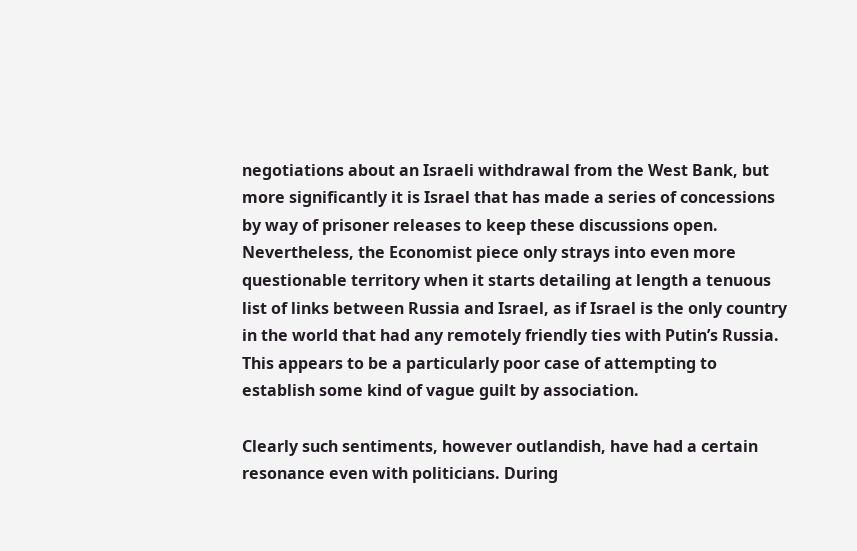negotiations about an Israeli withdrawal from the West Bank, but more significantly it is Israel that has made a series of concessions by way of prisoner releases to keep these discussions open. Nevertheless, the Economist piece only strays into even more questionable territory when it starts detailing at length a tenuous list of links between Russia and Israel, as if Israel is the only country in the world that had any remotely friendly ties with Putin’s Russia. This appears to be a particularly poor case of attempting to establish some kind of vague guilt by association.

Clearly such sentiments, however outlandish, have had a certain resonance even with politicians. During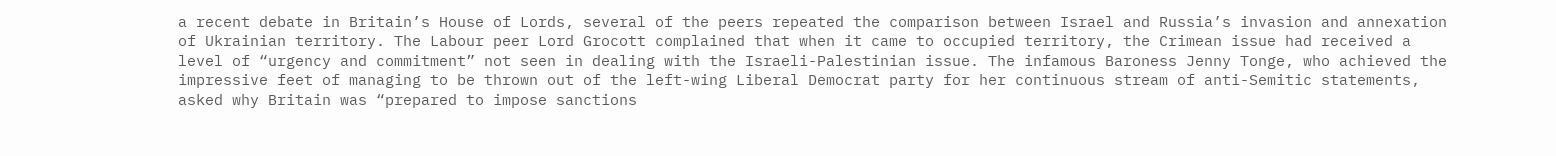a recent debate in Britain’s House of Lords, several of the peers repeated the comparison between Israel and Russia’s invasion and annexation of Ukrainian territory. The Labour peer Lord Grocott complained that when it came to occupied territory, the Crimean issue had received a level of “urgency and commitment” not seen in dealing with the Israeli-Palestinian issue. The infamous Baroness Jenny Tonge, who achieved the impressive feet of managing to be thrown out of the left-wing Liberal Democrat party for her continuous stream of anti-Semitic statements, asked why Britain was “prepared to impose sanctions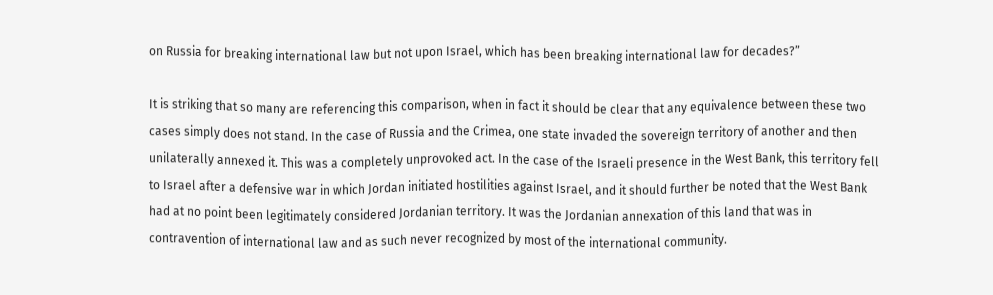on Russia for breaking international law but not upon Israel, which has been breaking international law for decades?”

It is striking that so many are referencing this comparison, when in fact it should be clear that any equivalence between these two cases simply does not stand. In the case of Russia and the Crimea, one state invaded the sovereign territory of another and then unilaterally annexed it. This was a completely unprovoked act. In the case of the Israeli presence in the West Bank, this territory fell to Israel after a defensive war in which Jordan initiated hostilities against Israel, and it should further be noted that the West Bank had at no point been legitimately considered Jordanian territory. It was the Jordanian annexation of this land that was in contravention of international law and as such never recognized by most of the international community.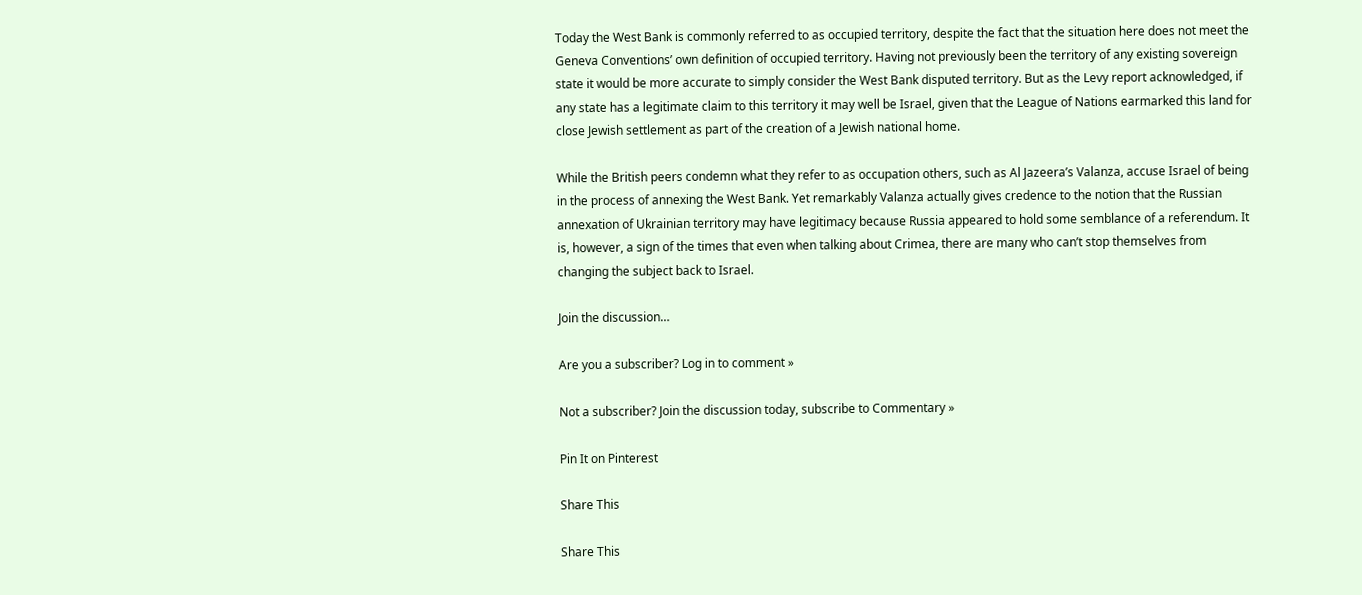Today the West Bank is commonly referred to as occupied territory, despite the fact that the situation here does not meet the Geneva Conventions’ own definition of occupied territory. Having not previously been the territory of any existing sovereign state it would be more accurate to simply consider the West Bank disputed territory. But as the Levy report acknowledged, if any state has a legitimate claim to this territory it may well be Israel, given that the League of Nations earmarked this land for close Jewish settlement as part of the creation of a Jewish national home.

While the British peers condemn what they refer to as occupation others, such as Al Jazeera’s Valanza, accuse Israel of being in the process of annexing the West Bank. Yet remarkably Valanza actually gives credence to the notion that the Russian annexation of Ukrainian territory may have legitimacy because Russia appeared to hold some semblance of a referendum. It is, however, a sign of the times that even when talking about Crimea, there are many who can’t stop themselves from changing the subject back to Israel.

Join the discussion…

Are you a subscriber? Log in to comment »

Not a subscriber? Join the discussion today, subscribe to Commentary »

Pin It on Pinterest

Share This

Share This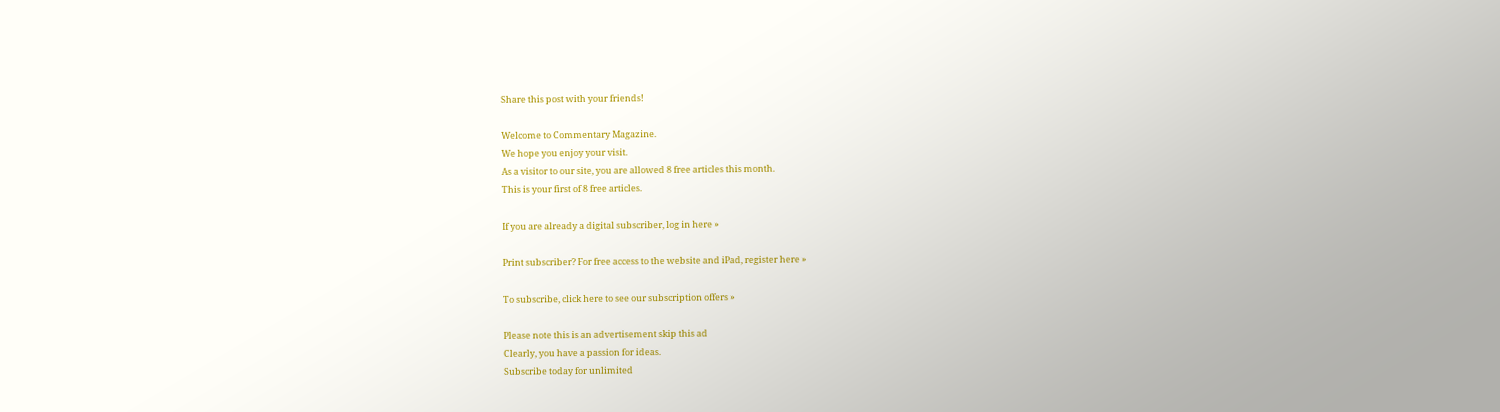Share this post with your friends!

Welcome to Commentary Magazine.
We hope you enjoy your visit.
As a visitor to our site, you are allowed 8 free articles this month.
This is your first of 8 free articles.

If you are already a digital subscriber, log in here »

Print subscriber? For free access to the website and iPad, register here »

To subscribe, click here to see our subscription offers »

Please note this is an advertisement skip this ad
Clearly, you have a passion for ideas.
Subscribe today for unlimited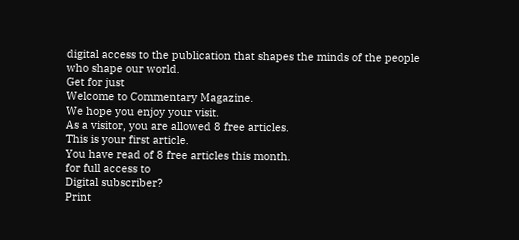digital access to the publication that shapes the minds of the people who shape our world.
Get for just
Welcome to Commentary Magazine.
We hope you enjoy your visit.
As a visitor, you are allowed 8 free articles.
This is your first article.
You have read of 8 free articles this month.
for full access to
Digital subscriber?
Print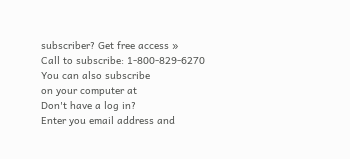subscriber? Get free access »
Call to subscribe: 1-800-829-6270
You can also subscribe
on your computer at
Don't have a log in?
Enter you email address and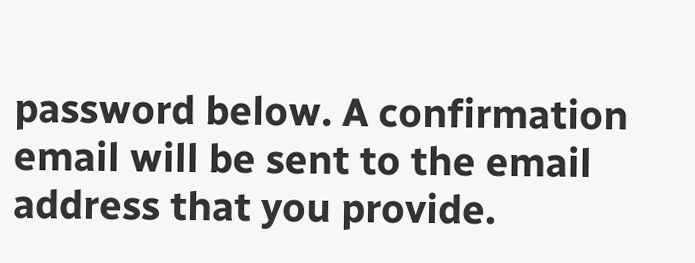password below. A confirmation email will be sent to the email address that you provide.